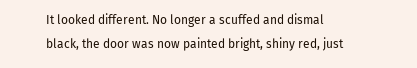It looked different. No longer a scuffed and dismal black, the door was now painted bright, shiny red, just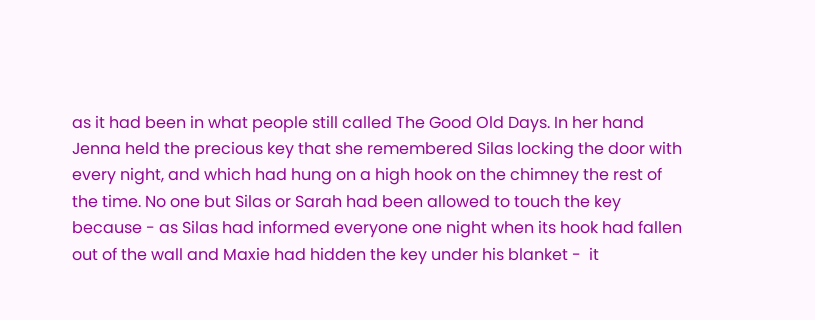as it had been in what people still called The Good Old Days. In her hand Jenna held the precious key that she remembered Silas locking the door with every night, and which had hung on a high hook on the chimney the rest of the time. No one but Silas or Sarah had been allowed to touch the key because - as Silas had informed everyone one night when its hook had fallen out of the wall and Maxie had hidden the key under his blanket -  it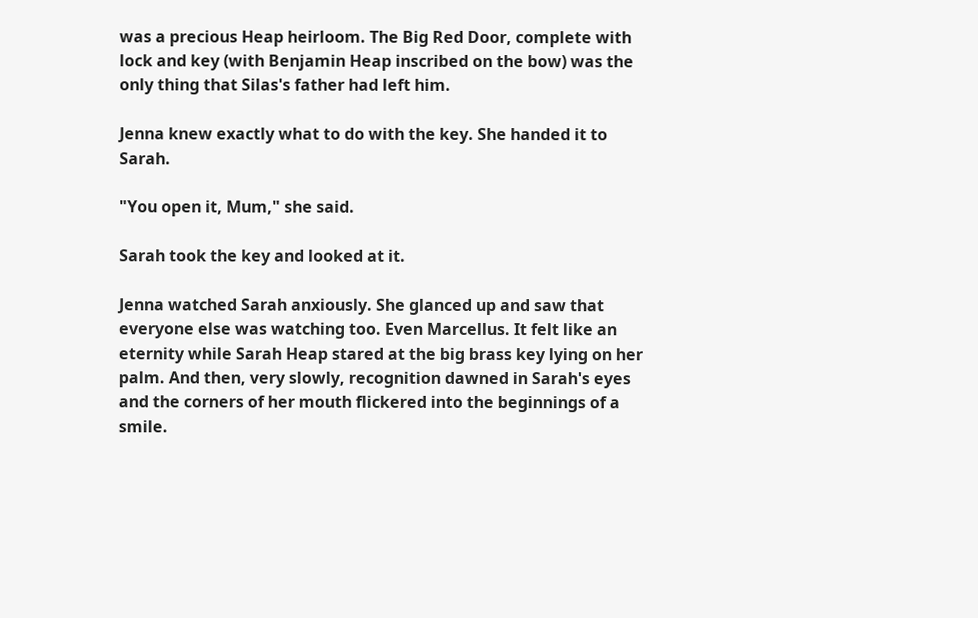was a precious Heap heirloom. The Big Red Door, complete with lock and key (with Benjamin Heap inscribed on the bow) was the only thing that Silas's father had left him.

Jenna knew exactly what to do with the key. She handed it to Sarah.

"You open it, Mum," she said.

Sarah took the key and looked at it.

Jenna watched Sarah anxiously. She glanced up and saw that everyone else was watching too. Even Marcellus. It felt like an eternity while Sarah Heap stared at the big brass key lying on her palm. And then, very slowly, recognition dawned in Sarah's eyes and the corners of her mouth flickered into the beginnings of a smile.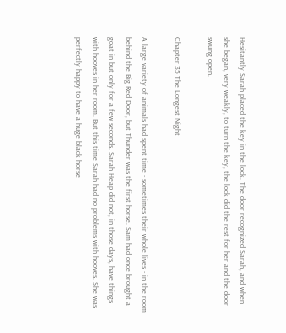Hesitantly Sarah placed the key in the lock. The door recognized Sarah, and when she began, very weakly, to turn the key, the lock did the rest for her and the door swung open.

Chapter 35 The Longest Night

A large variety of animals had spent time - sometimes their whole lives - in the room behind the Big Red Door, but Thunder was the first horse. Sam had once brought a goat in but only for a few seconds. Sarah Heap did not, in those days, have things with hooves in her room. But this time Sarah had no problems with hooves. She was perfectly happy to have a huge black horse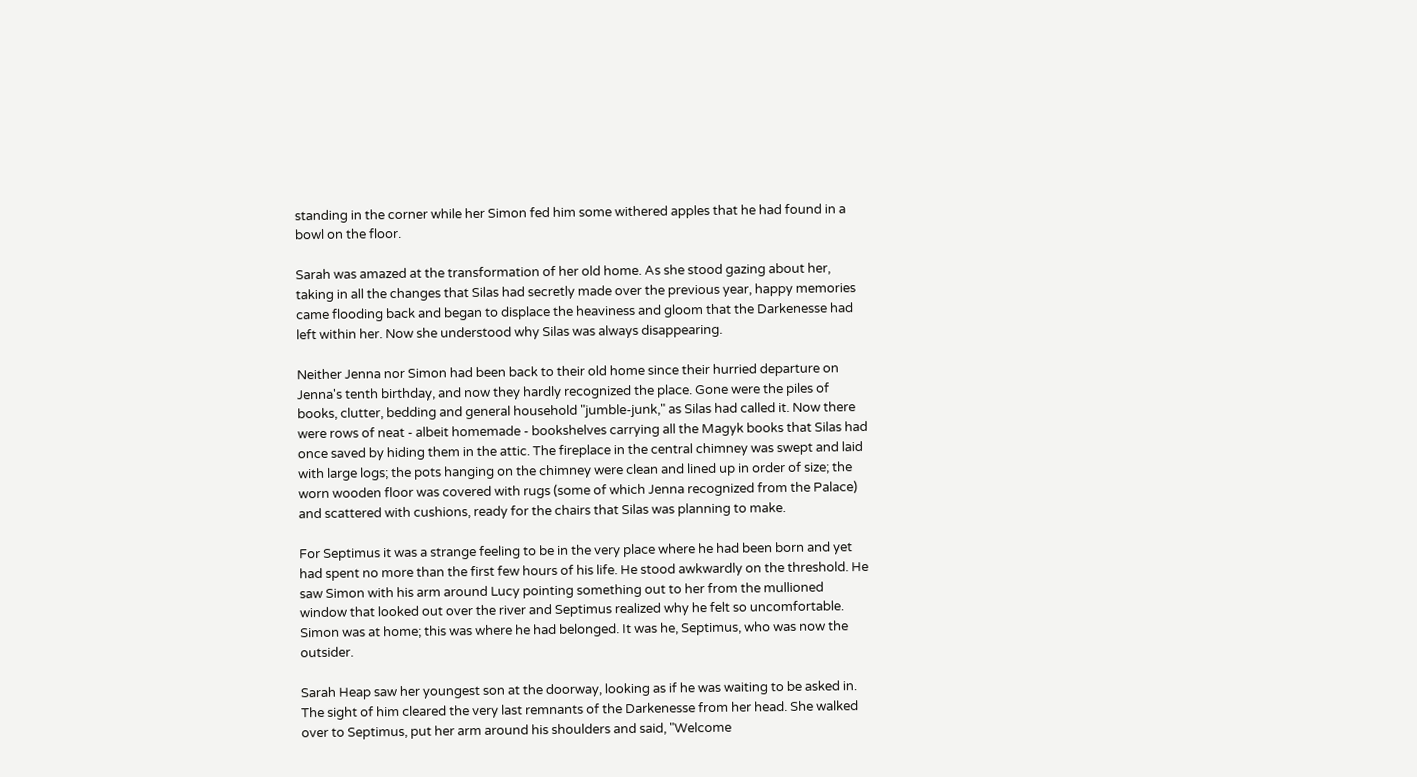standing in the corner while her Simon fed him some withered apples that he had found in a bowl on the floor.

Sarah was amazed at the transformation of her old home. As she stood gazing about her, taking in all the changes that Silas had secretly made over the previous year, happy memories came flooding back and began to displace the heaviness and gloom that the Darkenesse had left within her. Now she understood why Silas was always disappearing.

Neither Jenna nor Simon had been back to their old home since their hurried departure on Jenna's tenth birthday, and now they hardly recognized the place. Gone were the piles of books, clutter, bedding and general household "jumble-junk," as Silas had called it. Now there were rows of neat - albeit homemade - bookshelves carrying all the Magyk books that Silas had once saved by hiding them in the attic. The fireplace in the central chimney was swept and laid with large logs; the pots hanging on the chimney were clean and lined up in order of size; the worn wooden floor was covered with rugs (some of which Jenna recognized from the Palace) and scattered with cushions, ready for the chairs that Silas was planning to make.

For Septimus it was a strange feeling to be in the very place where he had been born and yet had spent no more than the first few hours of his life. He stood awkwardly on the threshold. He saw Simon with his arm around Lucy pointing something out to her from the mullioned window that looked out over the river and Septimus realized why he felt so uncomfortable. Simon was at home; this was where he had belonged. It was he, Septimus, who was now the outsider.

Sarah Heap saw her youngest son at the doorway, looking as if he was waiting to be asked in. The sight of him cleared the very last remnants of the Darkenesse from her head. She walked over to Septimus, put her arm around his shoulders and said, "Welcome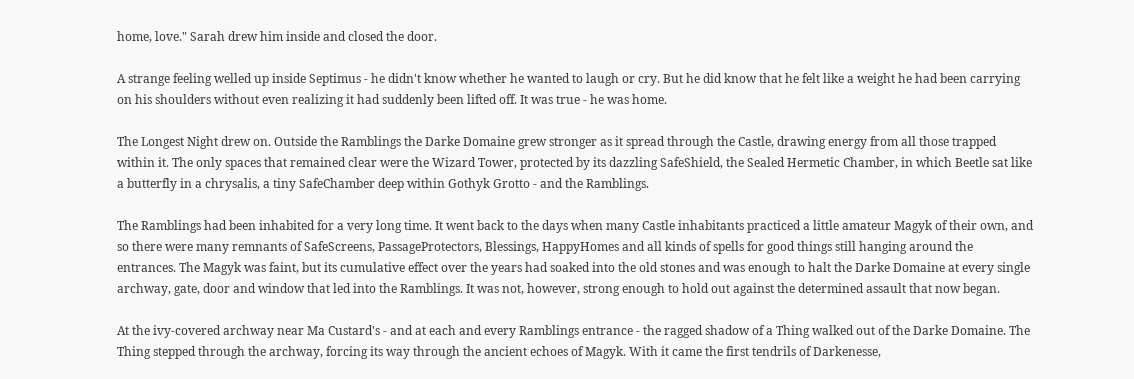home, love." Sarah drew him inside and closed the door.

A strange feeling welled up inside Septimus - he didn't know whether he wanted to laugh or cry. But he did know that he felt like a weight he had been carrying on his shoulders without even realizing it had suddenly been lifted off. It was true - he was home.

The Longest Night drew on. Outside the Ramblings the Darke Domaine grew stronger as it spread through the Castle, drawing energy from all those trapped within it. The only spaces that remained clear were the Wizard Tower, protected by its dazzling SafeShield, the Sealed Hermetic Chamber, in which Beetle sat like a butterfly in a chrysalis, a tiny SafeChamber deep within Gothyk Grotto - and the Ramblings.

The Ramblings had been inhabited for a very long time. It went back to the days when many Castle inhabitants practiced a little amateur Magyk of their own, and so there were many remnants of SafeScreens, PassageProtectors, Blessings, HappyHomes and all kinds of spells for good things still hanging around the entrances. The Magyk was faint, but its cumulative effect over the years had soaked into the old stones and was enough to halt the Darke Domaine at every single archway, gate, door and window that led into the Ramblings. It was not, however, strong enough to hold out against the determined assault that now began.

At the ivy-covered archway near Ma Custard's - and at each and every Ramblings entrance - the ragged shadow of a Thing walked out of the Darke Domaine. The Thing stepped through the archway, forcing its way through the ancient echoes of Magyk. With it came the first tendrils of Darkenesse,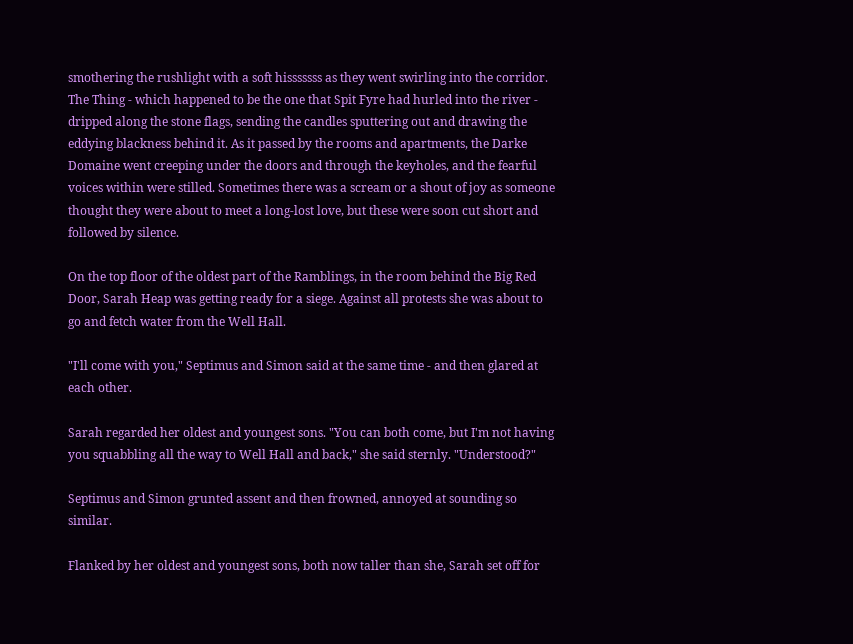smothering the rushlight with a soft hisssssss as they went swirling into the corridor. The Thing - which happened to be the one that Spit Fyre had hurled into the river - dripped along the stone flags, sending the candles sputtering out and drawing the eddying blackness behind it. As it passed by the rooms and apartments, the Darke Domaine went creeping under the doors and through the keyholes, and the fearful voices within were stilled. Sometimes there was a scream or a shout of joy as someone thought they were about to meet a long-lost love, but these were soon cut short and followed by silence.

On the top floor of the oldest part of the Ramblings, in the room behind the Big Red Door, Sarah Heap was getting ready for a siege. Against all protests she was about to go and fetch water from the Well Hall.

"I'll come with you," Septimus and Simon said at the same time - and then glared at each other.

Sarah regarded her oldest and youngest sons. "You can both come, but I'm not having you squabbling all the way to Well Hall and back," she said sternly. "Understood?"

Septimus and Simon grunted assent and then frowned, annoyed at sounding so similar.

Flanked by her oldest and youngest sons, both now taller than she, Sarah set off for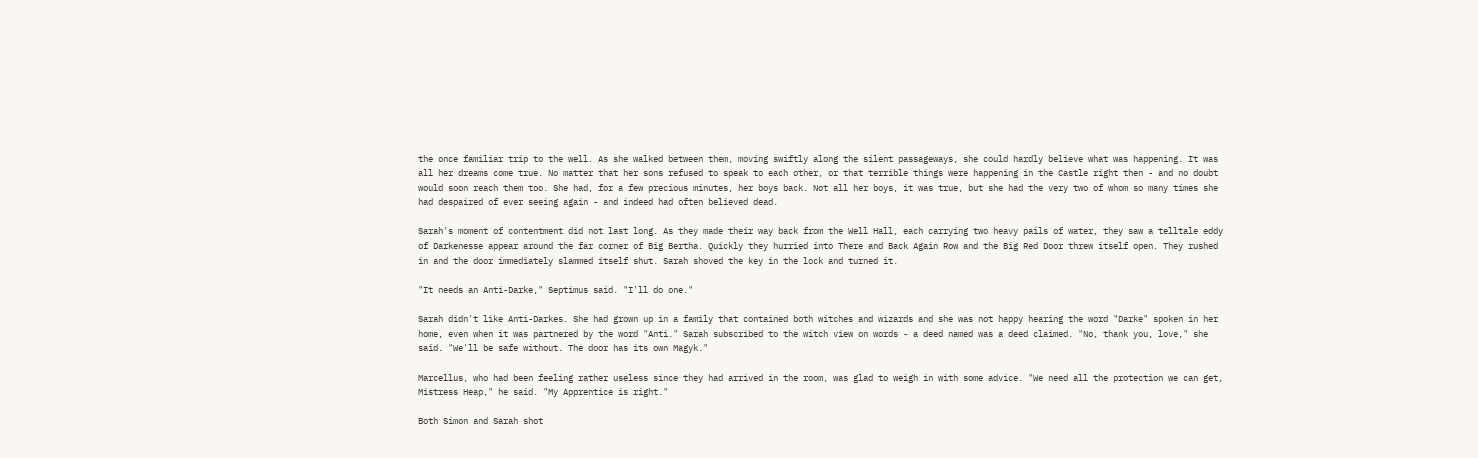the once familiar trip to the well. As she walked between them, moving swiftly along the silent passageways, she could hardly believe what was happening. It was all her dreams come true. No matter that her sons refused to speak to each other, or that terrible things were happening in the Castle right then - and no doubt would soon reach them too. She had, for a few precious minutes, her boys back. Not all her boys, it was true, but she had the very two of whom so many times she had despaired of ever seeing again - and indeed had often believed dead.

Sarah's moment of contentment did not last long. As they made their way back from the Well Hall, each carrying two heavy pails of water, they saw a telltale eddy of Darkenesse appear around the far corner of Big Bertha. Quickly they hurried into There and Back Again Row and the Big Red Door threw itself open. They rushed in and the door immediately slammed itself shut. Sarah shoved the key in the lock and turned it.

"It needs an Anti-Darke," Septimus said. "I'll do one."

Sarah didn't like Anti-Darkes. She had grown up in a family that contained both witches and wizards and she was not happy hearing the word "Darke" spoken in her home, even when it was partnered by the word "Anti." Sarah subscribed to the witch view on words - a deed named was a deed claimed. "No, thank you, love," she said. "We'll be safe without. The door has its own Magyk."

Marcellus, who had been feeling rather useless since they had arrived in the room, was glad to weigh in with some advice. "We need all the protection we can get, Mistress Heap," he said. "My Apprentice is right."

Both Simon and Sarah shot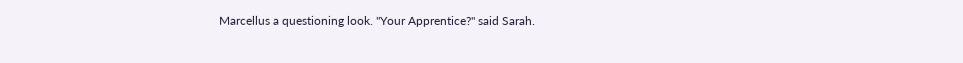Marcellus a questioning look. "Your Apprentice?" said Sarah.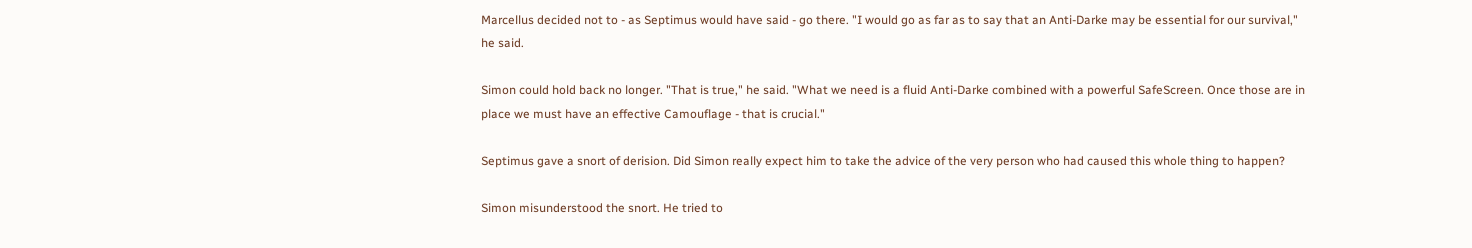Marcellus decided not to - as Septimus would have said - go there. "I would go as far as to say that an Anti-Darke may be essential for our survival," he said.

Simon could hold back no longer. "That is true," he said. "What we need is a fluid Anti-Darke combined with a powerful SafeScreen. Once those are in place we must have an effective Camouflage - that is crucial."

Septimus gave a snort of derision. Did Simon really expect him to take the advice of the very person who had caused this whole thing to happen?

Simon misunderstood the snort. He tried to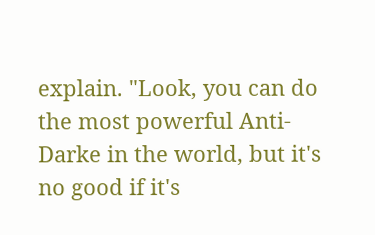explain. "Look, you can do the most powerful Anti-Darke in the world, but it's no good if it's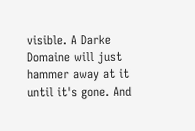visible. A Darke Domaine will just hammer away at it until it's gone. And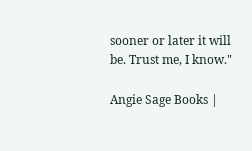sooner or later it will be. Trust me, I know."

Angie Sage Books |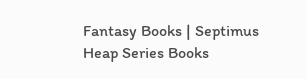Fantasy Books | Septimus Heap Series Books